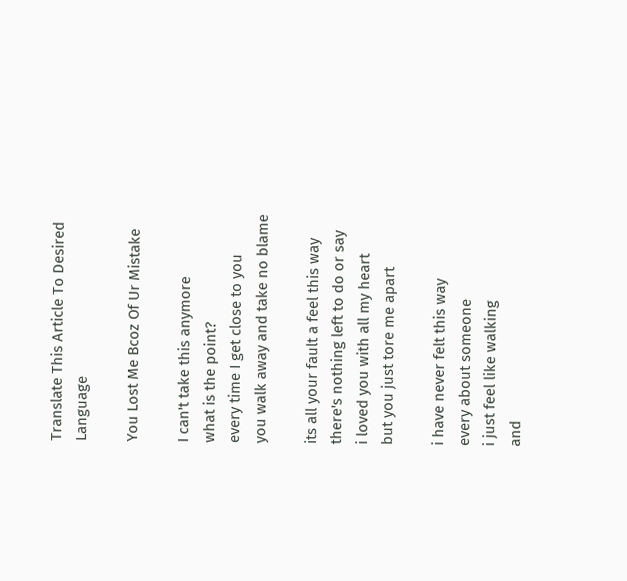Translate This Article To Desired Language

You Lost Me Bcoz Of Ur Mistake

I can't take this anymore
what is the point?
every time I get close to you
you walk away and take no blame

its all your fault a feel this way
there's nothing left to do or say
i loved you with all my heart
but you just tore me apart

i have never felt this way
every about someone
i just feel like walking
and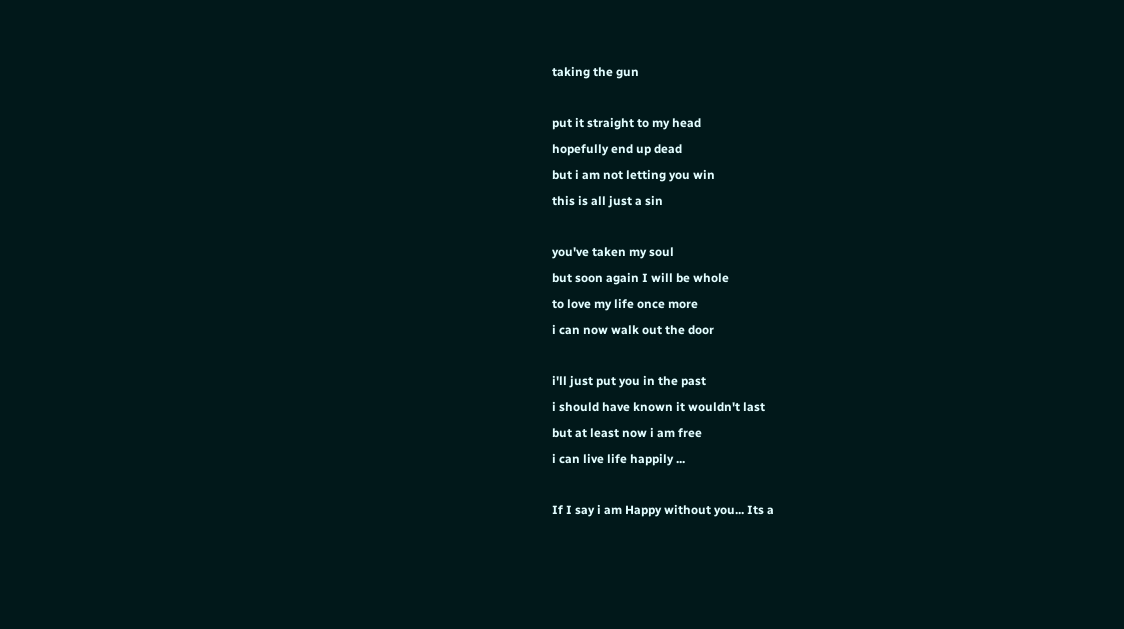taking the gun

put it straight to my head
hopefully end up dead
but i am not letting you win
this is all just a sin

you've taken my soul
but soon again I will be whole
to love my life once more
i can now walk out the door

i'll just put you in the past
i should have known it wouldn't last
but at least now i am free
i can live life happily ...

If I say i am Happy without you... Its a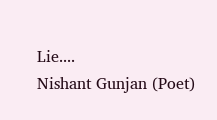Lie....
Nishant Gunjan (Poet)